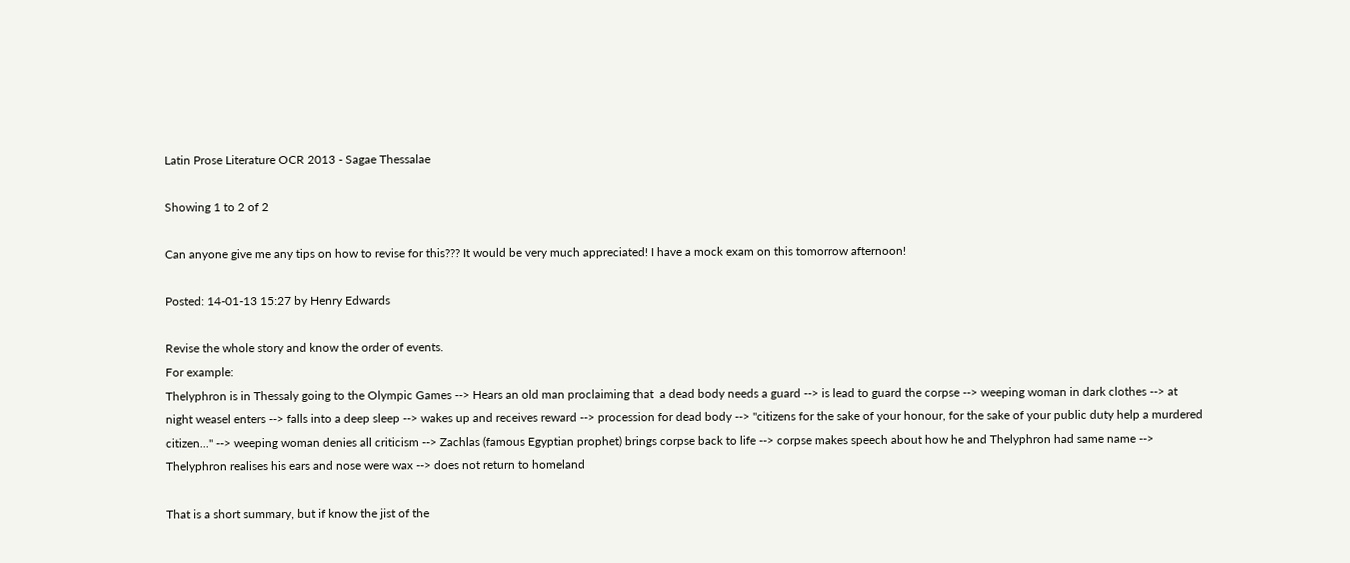Latin Prose Literature OCR 2013 - Sagae Thessalae

Showing 1 to 2 of 2

Can anyone give me any tips on how to revise for this??? It would be very much appreciated! I have a mock exam on this tomorrow afternoon!

Posted: 14-01-13 15:27 by Henry Edwards

Revise the whole story and know the order of events.
For example:
Thelyphron is in Thessaly going to the Olympic Games --> Hears an old man proclaiming that  a dead body needs a guard --> is lead to guard the corpse --> weeping woman in dark clothes --> at night weasel enters --> falls into a deep sleep --> wakes up and receives reward --> procession for dead body --> "citizens for the sake of your honour, for the sake of your public duty help a murdered citizen..." --> weeping woman denies all criticism --> Zachlas (famous Egyptian prophet) brings corpse back to life --> corpse makes speech about how he and Thelyphron had same name --> Thelyphron realises his ears and nose were wax --> does not return to homeland

That is a short summary, but if know the jist of the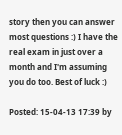story then you can answer most questions :) I have the real exam in just over a month and I'm assuming you do too. Best of luck :)

Posted: 15-04-13 17:39 by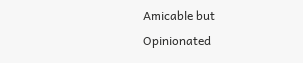Amicable but Opinionated